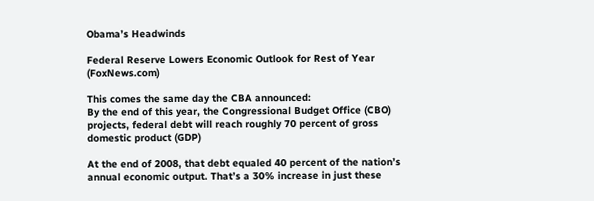Obama’s Headwinds

Federal Reserve Lowers Economic Outlook for Rest of Year (FoxNews.com)

This comes the same day the CBA announced:
By the end of this year, the Congressional Budget Office (CBO) projects, federal debt will reach roughly 70 percent of gross domestic product (GDP)

At the end of 2008, that debt equaled 40 percent of the nation’s annual economic output. That’s a 30% increase in just these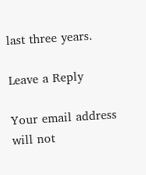last three years.

Leave a Reply

Your email address will not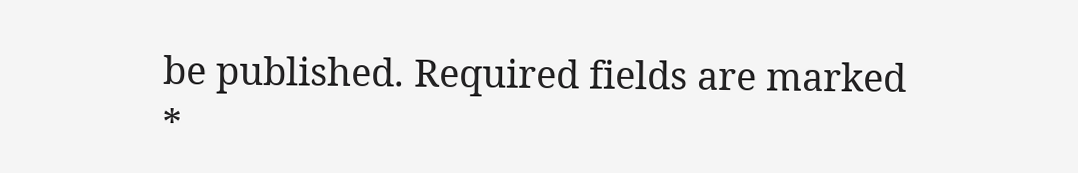be published. Required fields are marked *